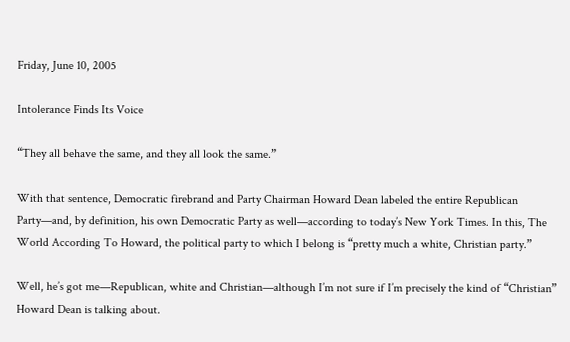Friday, June 10, 2005

Intolerance Finds Its Voice

“They all behave the same, and they all look the same.”

With that sentence, Democratic firebrand and Party Chairman Howard Dean labeled the entire Republican Party—and, by definition, his own Democratic Party as well—according to today’s New York Times. In this, The World According To Howard, the political party to which I belong is “pretty much a white, Christian party.”

Well, he’s got me—Republican, white and Christian—although I’m not sure if I’m precisely the kind of “Christian” Howard Dean is talking about.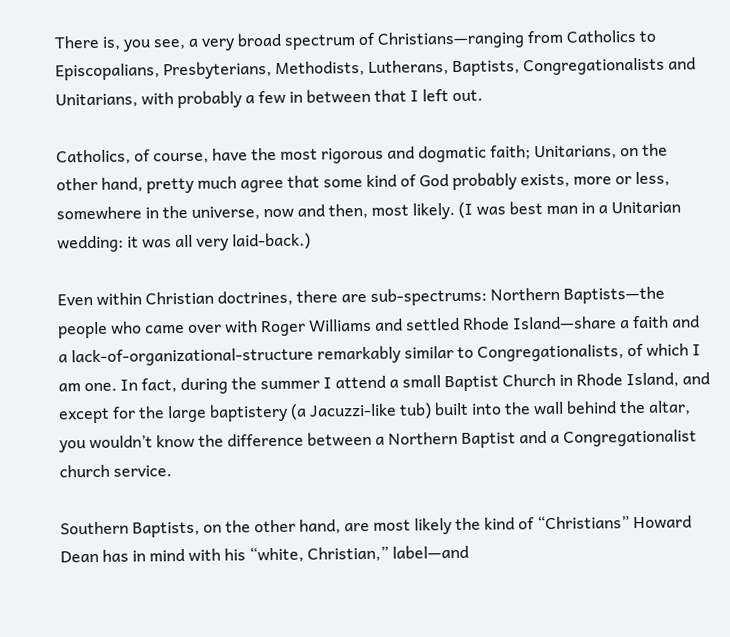There is, you see, a very broad spectrum of Christians—ranging from Catholics to Episcopalians, Presbyterians, Methodists, Lutherans, Baptists, Congregationalists and Unitarians, with probably a few in between that I left out.

Catholics, of course, have the most rigorous and dogmatic faith; Unitarians, on the other hand, pretty much agree that some kind of God probably exists, more or less, somewhere in the universe, now and then, most likely. (I was best man in a Unitarian wedding: it was all very laid-back.)

Even within Christian doctrines, there are sub-spectrums: Northern Baptists—the people who came over with Roger Williams and settled Rhode Island—share a faith and a lack-of-organizational-structure remarkably similar to Congregationalists, of which I am one. In fact, during the summer I attend a small Baptist Church in Rhode Island, and except for the large baptistery (a Jacuzzi-like tub) built into the wall behind the altar, you wouldn’t know the difference between a Northern Baptist and a Congregationalist church service.

Southern Baptists, on the other hand, are most likely the kind of “Christians” Howard Dean has in mind with his “white, Christian,” label—and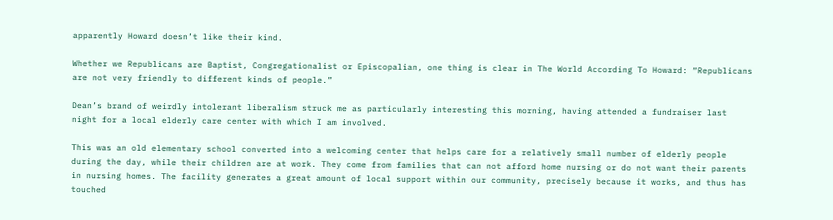apparently Howard doesn’t like their kind.

Whether we Republicans are Baptist, Congregationalist or Episcopalian, one thing is clear in The World According To Howard: “Republicans are not very friendly to different kinds of people.”

Dean’s brand of weirdly intolerant liberalism struck me as particularly interesting this morning, having attended a fundraiser last night for a local elderly care center with which I am involved.

This was an old elementary school converted into a welcoming center that helps care for a relatively small number of elderly people during the day, while their children are at work. They come from families that can not afford home nursing or do not want their parents in nursing homes. The facility generates a great amount of local support within our community, precisely because it works, and thus has touched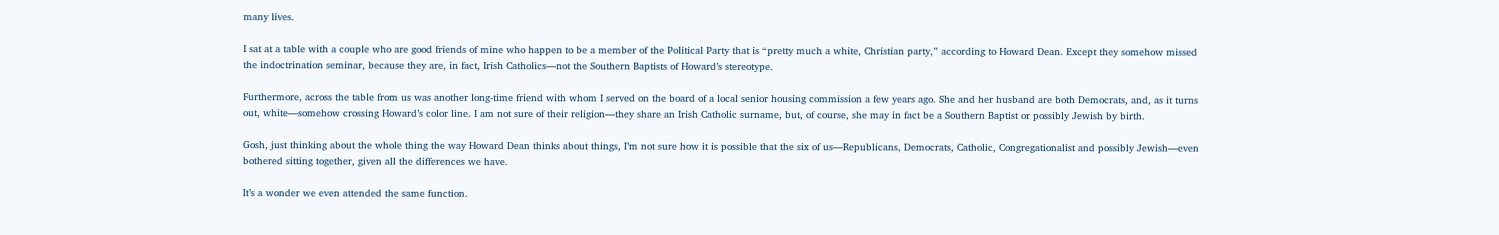many lives.

I sat at a table with a couple who are good friends of mine who happen to be a member of the Political Party that is “pretty much a white, Christian party,” according to Howard Dean. Except they somehow missed the indoctrination seminar, because they are, in fact, Irish Catholics—not the Southern Baptists of Howard’s stereotype.

Furthermore, across the table from us was another long-time friend with whom I served on the board of a local senior housing commission a few years ago. She and her husband are both Democrats, and, as it turns out, white—somehow crossing Howard’s color line. I am not sure of their religion—they share an Irish Catholic surname, but, of course, she may in fact be a Southern Baptist or possibly Jewish by birth.

Gosh, just thinking about the whole thing the way Howard Dean thinks about things, I’m not sure how it is possible that the six of us—Republicans, Democrats, Catholic, Congregationalist and possibly Jewish—even bothered sitting together, given all the differences we have.

It’s a wonder we even attended the same function.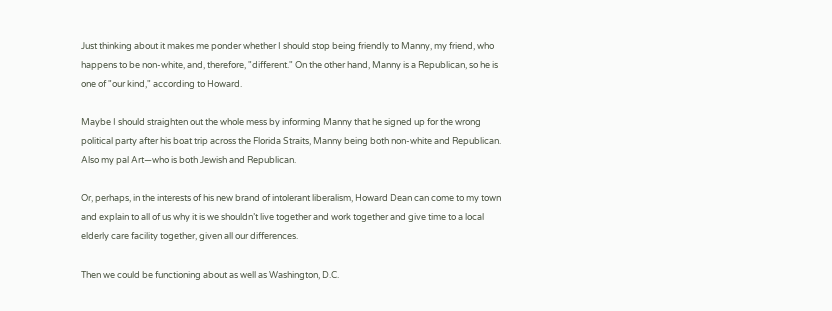Just thinking about it makes me ponder whether I should stop being friendly to Manny, my friend, who happens to be non-white, and, therefore, "different." On the other hand, Manny is a Republican, so he is one of "our kind," according to Howard.

Maybe I should straighten out the whole mess by informing Manny that he signed up for the wrong political party after his boat trip across the Florida Straits, Manny being both non-white and Republican. Also my pal Art—who is both Jewish and Republican.

Or, perhaps, in the interests of his new brand of intolerant liberalism, Howard Dean can come to my town and explain to all of us why it is we shouldn’t live together and work together and give time to a local elderly care facility together, given all our differences.

Then we could be functioning about as well as Washington, D.C.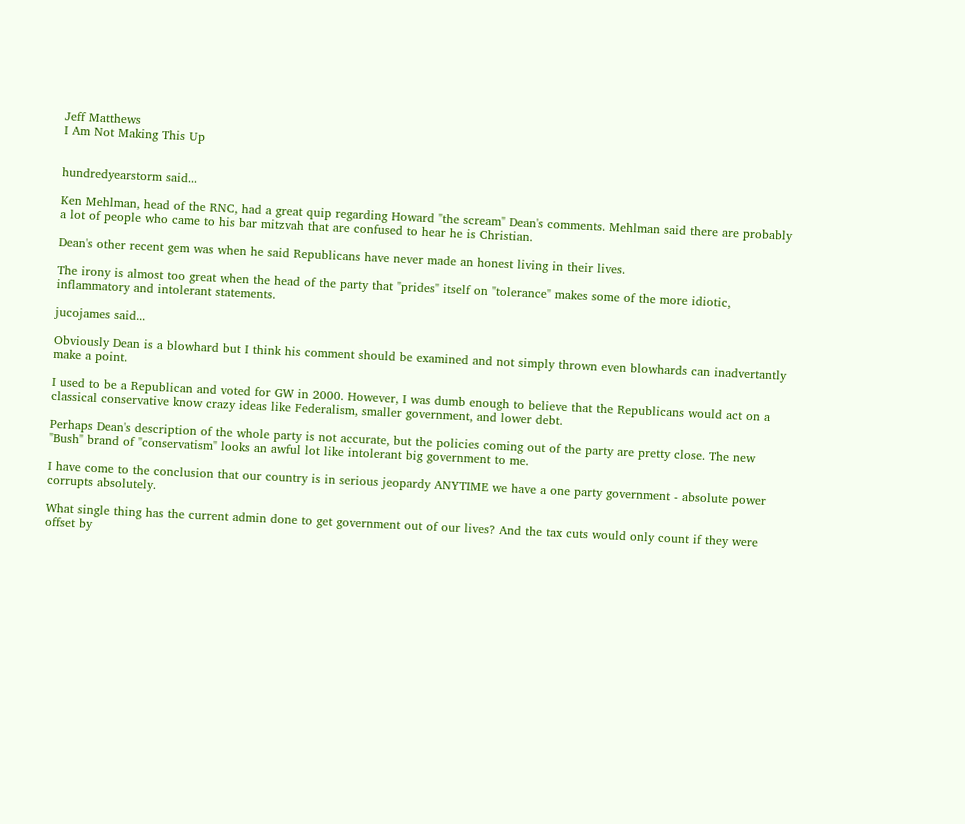Jeff Matthews
I Am Not Making This Up


hundredyearstorm said...

Ken Mehlman, head of the RNC, had a great quip regarding Howard "the scream" Dean's comments. Mehlman said there are probably a lot of people who came to his bar mitzvah that are confused to hear he is Christian.

Dean's other recent gem was when he said Republicans have never made an honest living in their lives.

The irony is almost too great when the head of the party that "prides" itself on "tolerance" makes some of the more idiotic, inflammatory and intolerant statements.

jucojames said...

Obviously Dean is a blowhard but I think his comment should be examined and not simply thrown even blowhards can inadvertantly make a point.

I used to be a Republican and voted for GW in 2000. However, I was dumb enough to believe that the Republicans would act on a classical conservative know crazy ideas like Federalism, smaller government, and lower debt.

Perhaps Dean's description of the whole party is not accurate, but the policies coming out of the party are pretty close. The new "Bush" brand of "conservatism" looks an awful lot like intolerant big government to me.

I have come to the conclusion that our country is in serious jeopardy ANYTIME we have a one party government - absolute power corrupts absolutely.

What single thing has the current admin done to get government out of our lives? And the tax cuts would only count if they were offset by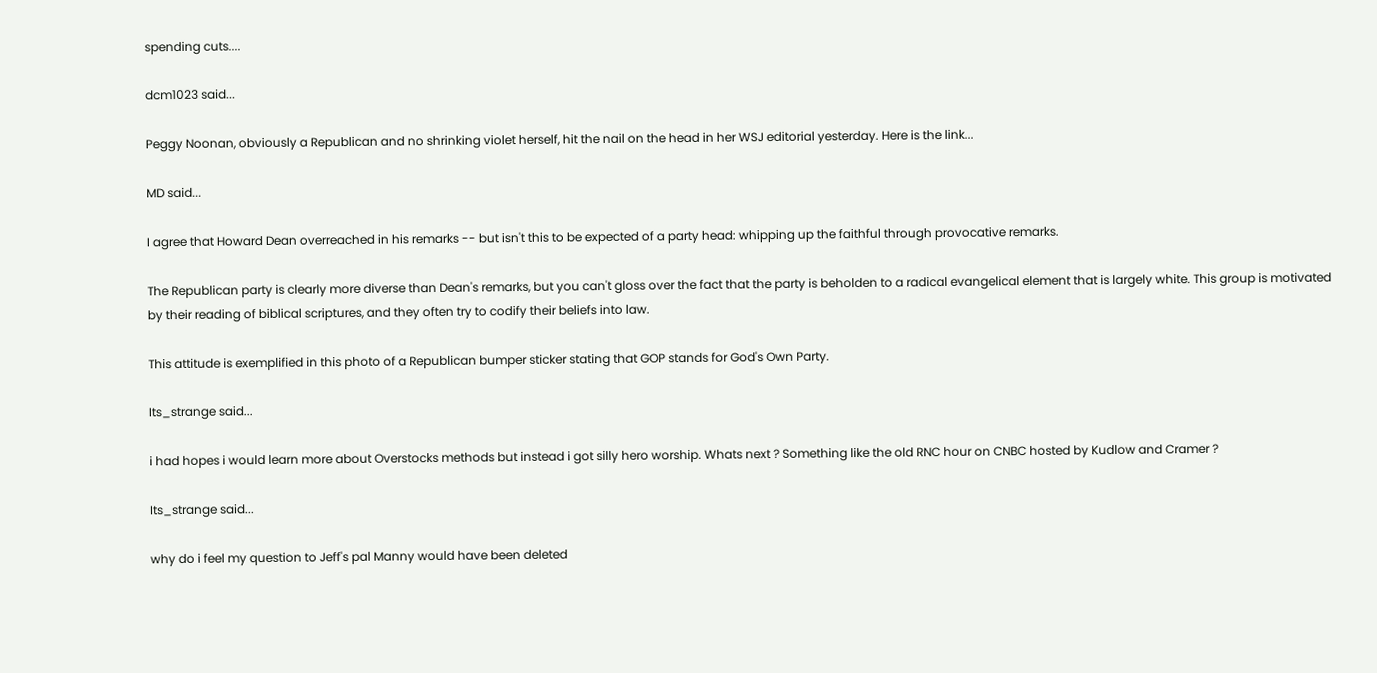spending cuts....

dcm1023 said...

Peggy Noonan, obviously a Republican and no shrinking violet herself, hit the nail on the head in her WSJ editorial yesterday. Here is the link...

MD said...

I agree that Howard Dean overreached in his remarks -- but isn't this to be expected of a party head: whipping up the faithful through provocative remarks.

The Republican party is clearly more diverse than Dean's remarks, but you can't gloss over the fact that the party is beholden to a radical evangelical element that is largely white. This group is motivated by their reading of biblical scriptures, and they often try to codify their beliefs into law.

This attitude is exemplified in this photo of a Republican bumper sticker stating that GOP stands for God's Own Party.

Its_strange said...

i had hopes i would learn more about Overstocks methods but instead i got silly hero worship. Whats next ? Something like the old RNC hour on CNBC hosted by Kudlow and Cramer ?

Its_strange said...

why do i feel my question to Jeff's pal Manny would have been deleted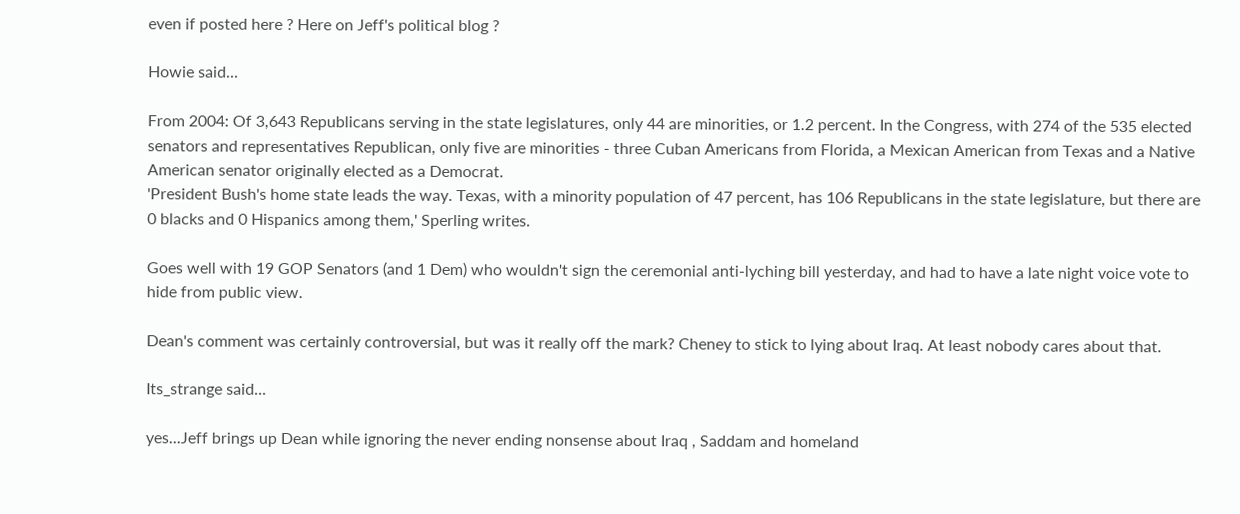even if posted here ? Here on Jeff's political blog ?

Howie said...

From 2004: Of 3,643 Republicans serving in the state legislatures, only 44 are minorities, or 1.2 percent. In the Congress, with 274 of the 535 elected senators and representatives Republican, only five are minorities - three Cuban Americans from Florida, a Mexican American from Texas and a Native American senator originally elected as a Democrat.
'President Bush's home state leads the way. Texas, with a minority population of 47 percent, has 106 Republicans in the state legislature, but there are 0 blacks and 0 Hispanics among them,' Sperling writes.

Goes well with 19 GOP Senators (and 1 Dem) who wouldn't sign the ceremonial anti-lyching bill yesterday, and had to have a late night voice vote to hide from public view.

Dean's comment was certainly controversial, but was it really off the mark? Cheney to stick to lying about Iraq. At least nobody cares about that.

Its_strange said...

yes...Jeff brings up Dean while ignoring the never ending nonsense about Iraq , Saddam and homeland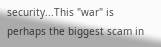security...This "war" is perhaps the biggest scam in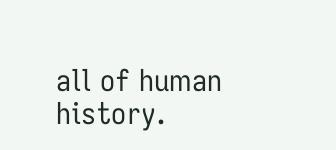all of human history.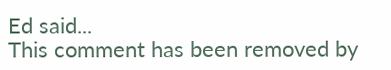Ed said...
This comment has been removed by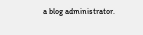a blog administrator.